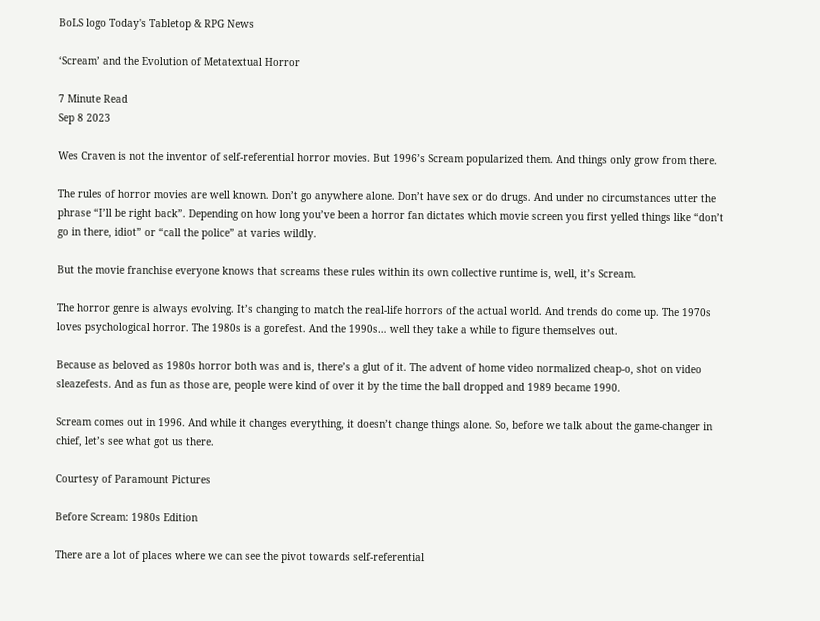BoLS logo Today's Tabletop & RPG News

‘Scream’ and the Evolution of Metatextual Horror

7 Minute Read
Sep 8 2023

Wes Craven is not the inventor of self-referential horror movies. But 1996’s Scream popularized them. And things only grow from there.

The rules of horror movies are well known. Don’t go anywhere alone. Don’t have sex or do drugs. And under no circumstances utter the phrase “I’ll be right back”. Depending on how long you’ve been a horror fan dictates which movie screen you first yelled things like “don’t go in there, idiot” or “call the police” at varies wildly.

But the movie franchise everyone knows that screams these rules within its own collective runtime is, well, it’s Scream.

The horror genre is always evolving. It’s changing to match the real-life horrors of the actual world. And trends do come up. The 1970s loves psychological horror. The 1980s is a gorefest. And the 1990s… well they take a while to figure themselves out.

Because as beloved as 1980s horror both was and is, there’s a glut of it. The advent of home video normalized cheap-o, shot on video sleazefests. And as fun as those are, people were kind of over it by the time the ball dropped and 1989 became 1990.

Scream comes out in 1996. And while it changes everything, it doesn’t change things alone. So, before we talk about the game-changer in chief, let’s see what got us there.

Courtesy of Paramount Pictures

Before Scream: 1980s Edition

There are a lot of places where we can see the pivot towards self-referential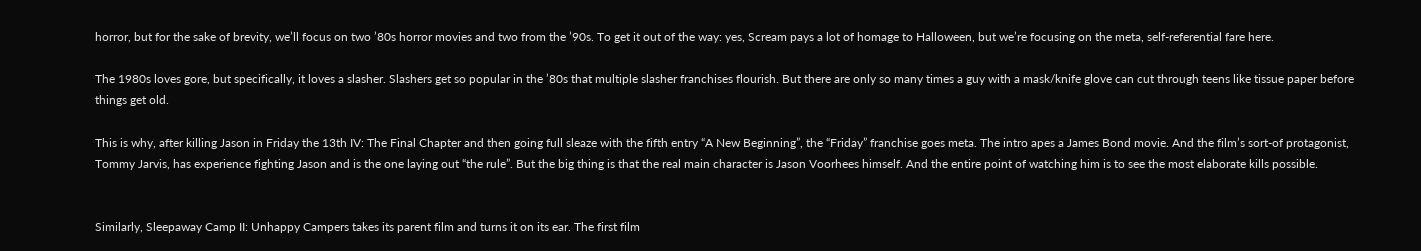horror, but for the sake of brevity, we’ll focus on two ’80s horror movies and two from the ’90s. To get it out of the way: yes, Scream pays a lot of homage to Halloween, but we’re focusing on the meta, self-referential fare here.

The 1980s loves gore, but specifically, it loves a slasher. Slashers get so popular in the ’80s that multiple slasher franchises flourish. But there are only so many times a guy with a mask/knife glove can cut through teens like tissue paper before things get old.

This is why, after killing Jason in Friday the 13th IV: The Final Chapter and then going full sleaze with the fifth entry “A New Beginning”, the “Friday” franchise goes meta. The intro apes a James Bond movie. And the film’s sort-of protagonist, Tommy Jarvis, has experience fighting Jason and is the one laying out “the rule”. But the big thing is that the real main character is Jason Voorhees himself. And the entire point of watching him is to see the most elaborate kills possible.


Similarly, Sleepaway Camp II: Unhappy Campers takes its parent film and turns it on its ear. The first film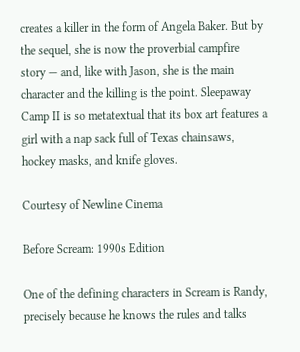creates a killer in the form of Angela Baker. But by the sequel, she is now the proverbial campfire story — and, like with Jason, she is the main character and the killing is the point. Sleepaway Camp II is so metatextual that its box art features a girl with a nap sack full of Texas chainsaws, hockey masks, and knife gloves.

Courtesy of Newline Cinema

Before Scream: 1990s Edition

One of the defining characters in Scream is Randy, precisely because he knows the rules and talks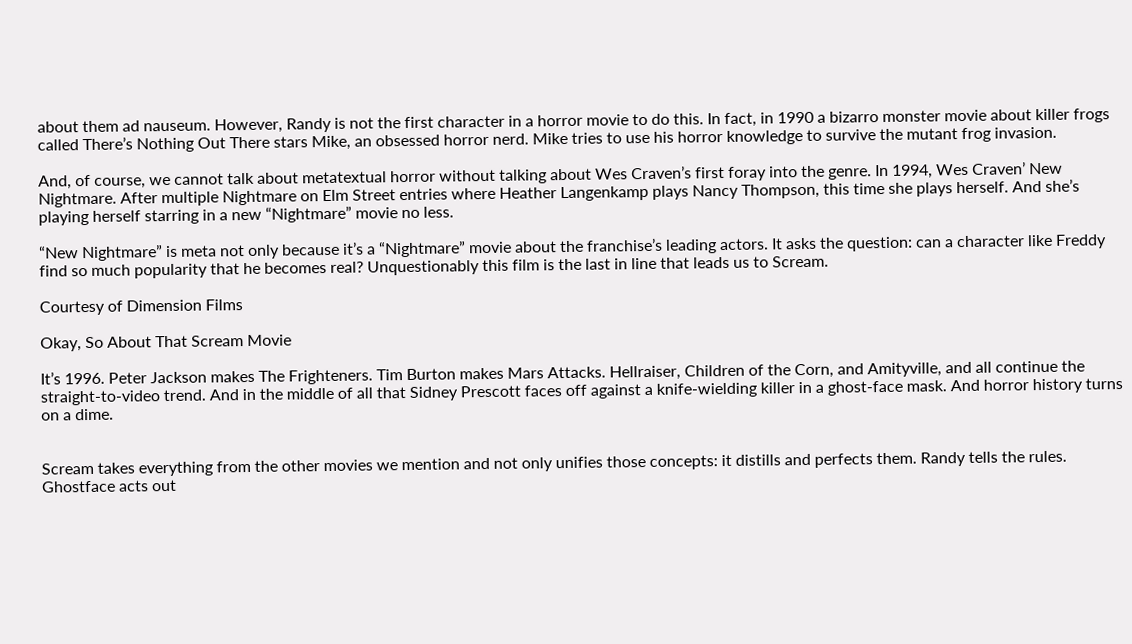about them ad nauseum. However, Randy is not the first character in a horror movie to do this. In fact, in 1990 a bizarro monster movie about killer frogs called There’s Nothing Out There stars Mike, an obsessed horror nerd. Mike tries to use his horror knowledge to survive the mutant frog invasion.

And, of course, we cannot talk about metatextual horror without talking about Wes Craven’s first foray into the genre. In 1994, Wes Craven’ New Nightmare. After multiple Nightmare on Elm Street entries where Heather Langenkamp plays Nancy Thompson, this time she plays herself. And she’s playing herself starring in a new “Nightmare” movie no less.

“New Nightmare” is meta not only because it’s a “Nightmare” movie about the franchise’s leading actors. It asks the question: can a character like Freddy find so much popularity that he becomes real? Unquestionably this film is the last in line that leads us to Scream.

Courtesy of Dimension Films

Okay, So About That Scream Movie

It’s 1996. Peter Jackson makes The Frighteners. Tim Burton makes Mars Attacks. Hellraiser, Children of the Corn, and Amityville, and all continue the straight-to-video trend. And in the middle of all that Sidney Prescott faces off against a knife-wielding killer in a ghost-face mask. And horror history turns on a dime.


Scream takes everything from the other movies we mention and not only unifies those concepts: it distills and perfects them. Randy tells the rules. Ghostface acts out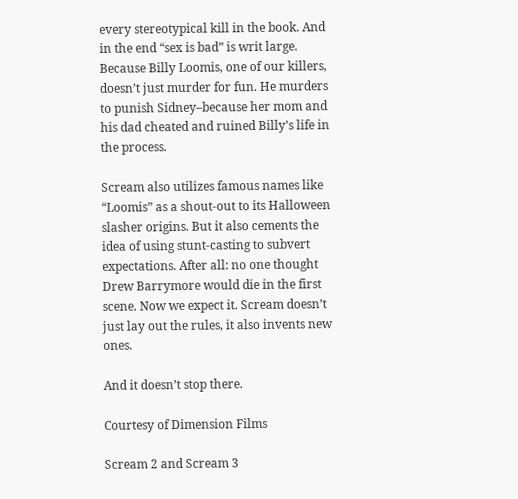every stereotypical kill in the book. And in the end “sex is bad” is writ large. Because Billy Loomis, one of our killers, doesn’t just murder for fun. He murders to punish Sidney–because her mom and his dad cheated and ruined Billy’s life in the process.

Scream also utilizes famous names like “Loomis” as a shout-out to its Halloween slasher origins. But it also cements the idea of using stunt-casting to subvert expectations. After all: no one thought Drew Barrymore would die in the first scene. Now we expect it. Scream doesn’t just lay out the rules, it also invents new ones.

And it doesn’t stop there.

Courtesy of Dimension Films

Scream 2 and Scream 3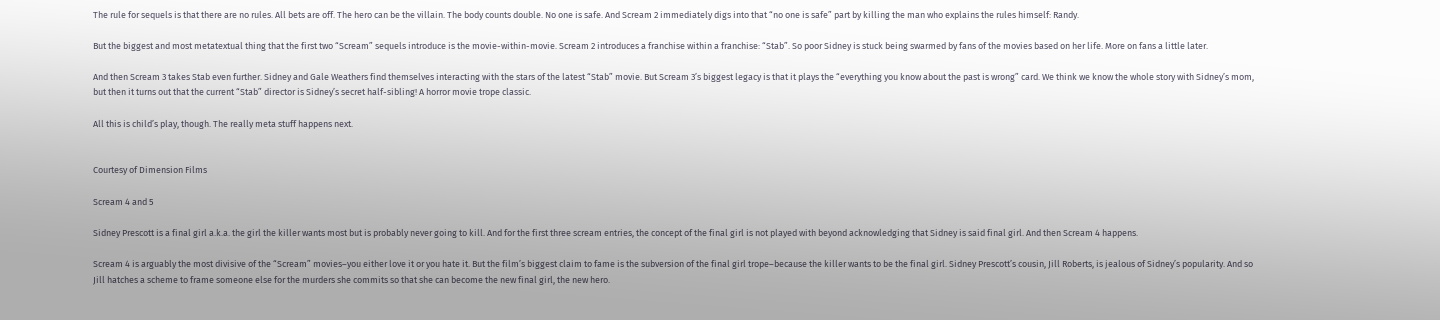The rule for sequels is that there are no rules. All bets are off. The hero can be the villain. The body counts double. No one is safe. And Scream 2 immediately digs into that “no one is safe” part by killing the man who explains the rules himself: Randy.

But the biggest and most metatextual thing that the first two “Scream” sequels introduce is the movie-within-movie. Scream 2 introduces a franchise within a franchise: “Stab”. So poor Sidney is stuck being swarmed by fans of the movies based on her life. More on fans a little later.

And then Scream 3 takes Stab even further. Sidney and Gale Weathers find themselves interacting with the stars of the latest “Stab” movie. But Scream 3’s biggest legacy is that it plays the “everything you know about the past is wrong” card. We think we know the whole story with Sidney’s mom, but then it turns out that the current “Stab” director is Sidney’s secret half-sibling! A horror movie trope classic.

All this is child’s play, though. The really meta stuff happens next.


Courtesy of Dimension Films

Scream 4 and 5

Sidney Prescott is a final girl a.k.a. the girl the killer wants most but is probably never going to kill. And for the first three scream entries, the concept of the final girl is not played with beyond acknowledging that Sidney is said final girl. And then Scream 4 happens.

Scream 4 is arguably the most divisive of the “Scream” movies–you either love it or you hate it. But the film’s biggest claim to fame is the subversion of the final girl trope–because the killer wants to be the final girl. Sidney Prescott’s cousin, Jill Roberts, is jealous of Sidney’s popularity. And so Jill hatches a scheme to frame someone else for the murders she commits so that she can become the new final girl, the new hero.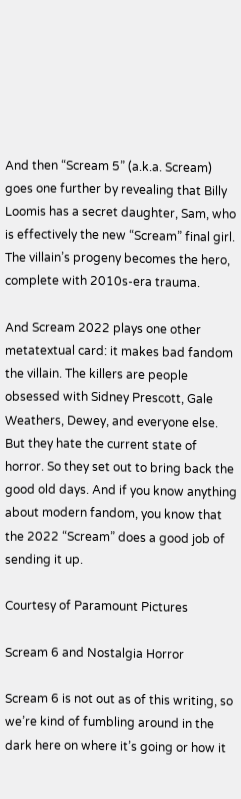And then “Scream 5” (a.k.a. Scream) goes one further by revealing that Billy Loomis has a secret daughter, Sam, who is effectively the new “Scream” final girl. The villain’s progeny becomes the hero, complete with 2010s-era trauma.

And Scream 2022 plays one other metatextual card: it makes bad fandom the villain. The killers are people obsessed with Sidney Prescott, Gale Weathers, Dewey, and everyone else. But they hate the current state of horror. So they set out to bring back the good old days. And if you know anything about modern fandom, you know that the 2022 “Scream” does a good job of sending it up.

Courtesy of Paramount Pictures

Scream 6 and Nostalgia Horror

Scream 6 is not out as of this writing, so we’re kind of fumbling around in the dark here on where it’s going or how it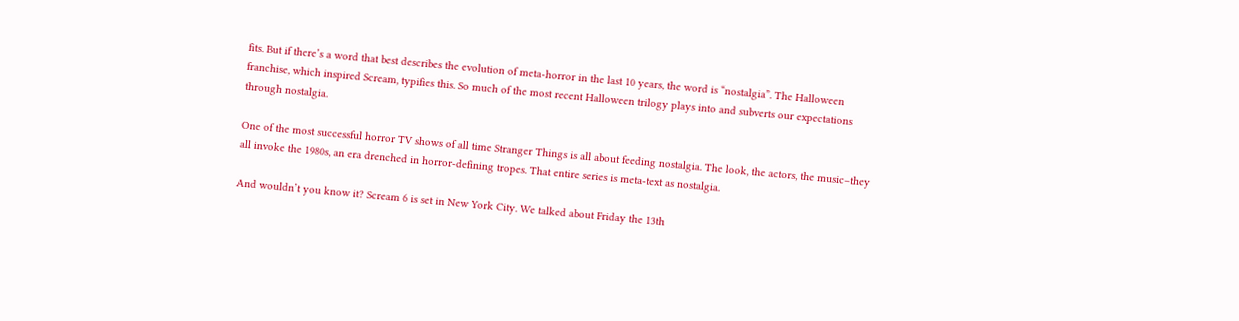fits. But if there’s a word that best describes the evolution of meta-horror in the last 10 years, the word is “nostalgia”. The Halloween franchise, which inspired Scream, typifies this. So much of the most recent Halloween trilogy plays into and subverts our expectations through nostalgia.

One of the most successful horror TV shows of all time Stranger Things is all about feeding nostalgia. The look, the actors, the music–they all invoke the 1980s, an era drenched in horror-defining tropes. That entire series is meta-text as nostalgia.

And wouldn’t you know it? Scream 6 is set in New York City. We talked about Friday the 13th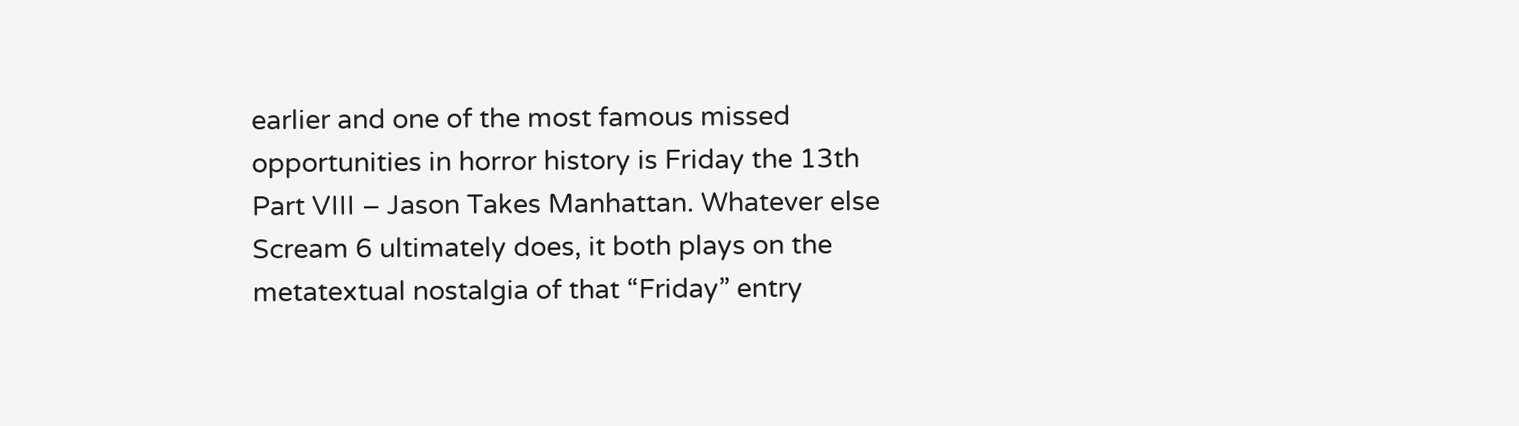earlier and one of the most famous missed opportunities in horror history is Friday the 13th Part VIII – Jason Takes Manhattan. Whatever else Scream 6 ultimately does, it both plays on the metatextual nostalgia of that “Friday” entry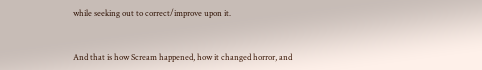while seeking out to correct/improve upon it.


And that is how Scream happened, how it changed horror, and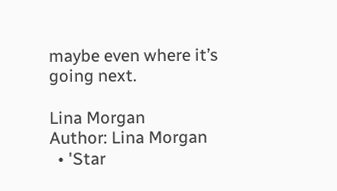maybe even where it’s going next.

Lina Morgan
Author: Lina Morgan
  • 'Star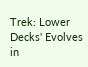Trek: Lower Decks' Evolves in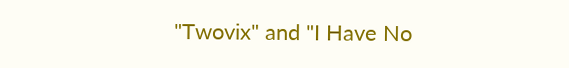"Twovix" and "I Have No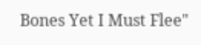Bones Yet I Must Flee"